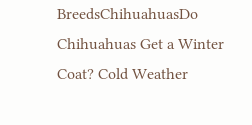BreedsChihuahuasDo Chihuahuas Get a Winter Coat? Cold Weather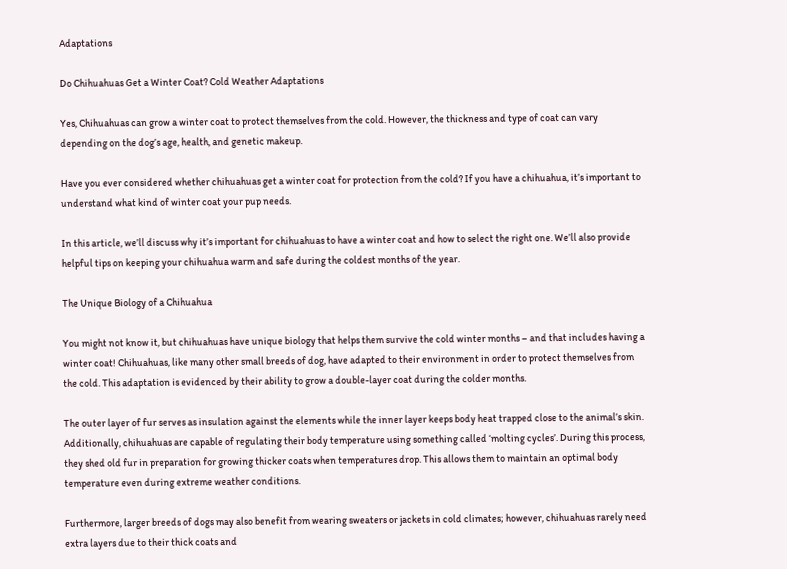Adaptations

Do Chihuahuas Get a Winter Coat? Cold Weather Adaptations

Yes, Chihuahuas can grow a winter coat to protect themselves from the cold. However, the thickness and type of coat can vary depending on the dog’s age, health, and genetic makeup.

Have you ever considered whether chihuahuas get a winter coat for protection from the cold? If you have a chihuahua, it’s important to understand what kind of winter coat your pup needs.

In this article, we’ll discuss why it’s important for chihuahuas to have a winter coat and how to select the right one. We’ll also provide helpful tips on keeping your chihuahua warm and safe during the coldest months of the year.

The Unique Biology of a Chihuahua

You might not know it, but chihuahuas have unique biology that helps them survive the cold winter months – and that includes having a winter coat! Chihuahuas, like many other small breeds of dog, have adapted to their environment in order to protect themselves from the cold. This adaptation is evidenced by their ability to grow a double-layer coat during the colder months.

The outer layer of fur serves as insulation against the elements while the inner layer keeps body heat trapped close to the animal’s skin. Additionally, chihuahuas are capable of regulating their body temperature using something called ‘molting cycles’. During this process, they shed old fur in preparation for growing thicker coats when temperatures drop. This allows them to maintain an optimal body temperature even during extreme weather conditions.

Furthermore, larger breeds of dogs may also benefit from wearing sweaters or jackets in cold climates; however, chihuahuas rarely need extra layers due to their thick coats and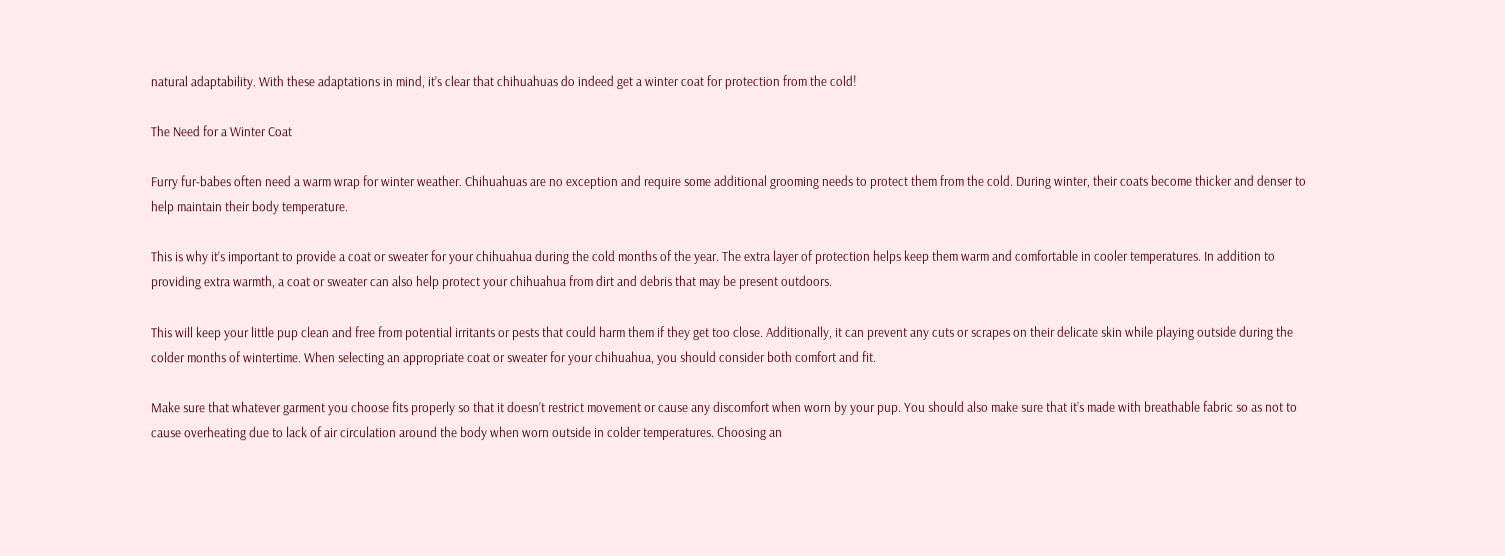natural adaptability. With these adaptations in mind, it’s clear that chihuahuas do indeed get a winter coat for protection from the cold!

The Need for a Winter Coat

Furry fur-babes often need a warm wrap for winter weather. Chihuahuas are no exception and require some additional grooming needs to protect them from the cold. During winter, their coats become thicker and denser to help maintain their body temperature.

This is why it’s important to provide a coat or sweater for your chihuahua during the cold months of the year. The extra layer of protection helps keep them warm and comfortable in cooler temperatures. In addition to providing extra warmth, a coat or sweater can also help protect your chihuahua from dirt and debris that may be present outdoors.

This will keep your little pup clean and free from potential irritants or pests that could harm them if they get too close. Additionally, it can prevent any cuts or scrapes on their delicate skin while playing outside during the colder months of wintertime. When selecting an appropriate coat or sweater for your chihuahua, you should consider both comfort and fit.

Make sure that whatever garment you choose fits properly so that it doesn’t restrict movement or cause any discomfort when worn by your pup. You should also make sure that it’s made with breathable fabric so as not to cause overheating due to lack of air circulation around the body when worn outside in colder temperatures. Choosing an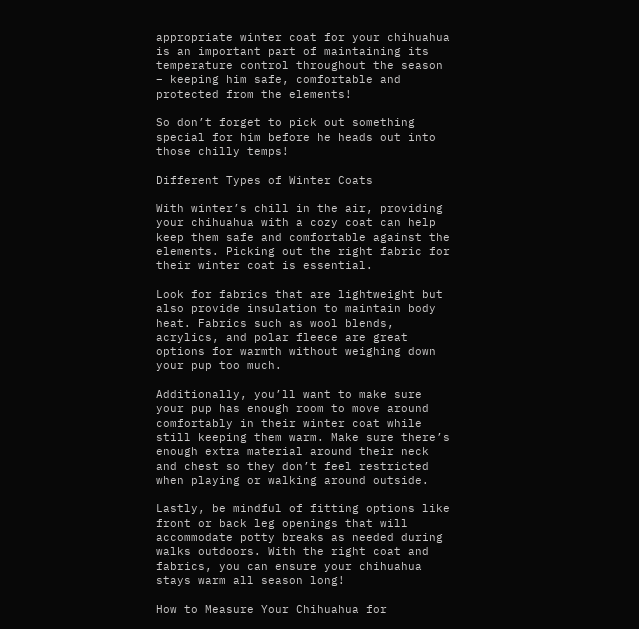appropriate winter coat for your chihuahua is an important part of maintaining its temperature control throughout the season – keeping him safe, comfortable and protected from the elements!

So don’t forget to pick out something special for him before he heads out into those chilly temps!

Different Types of Winter Coats

With winter’s chill in the air, providing your chihuahua with a cozy coat can help keep them safe and comfortable against the elements. Picking out the right fabric for their winter coat is essential.

Look for fabrics that are lightweight but also provide insulation to maintain body heat. Fabrics such as wool blends, acrylics, and polar fleece are great options for warmth without weighing down your pup too much.

Additionally, you’ll want to make sure your pup has enough room to move around comfortably in their winter coat while still keeping them warm. Make sure there’s enough extra material around their neck and chest so they don’t feel restricted when playing or walking around outside.

Lastly, be mindful of fitting options like front or back leg openings that will accommodate potty breaks as needed during walks outdoors. With the right coat and fabrics, you can ensure your chihuahua stays warm all season long!

How to Measure Your Chihuahua for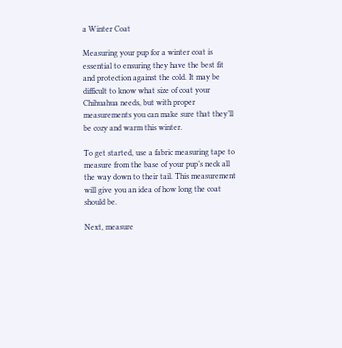a Winter Coat

Measuring your pup for a winter coat is essential to ensuring they have the best fit and protection against the cold. It may be difficult to know what size of coat your Chihuahua needs, but with proper measurements you can make sure that they’ll be cozy and warm this winter.

To get started, use a fabric measuring tape to measure from the base of your pup’s neck all the way down to their tail. This measurement will give you an idea of how long the coat should be.

Next, measure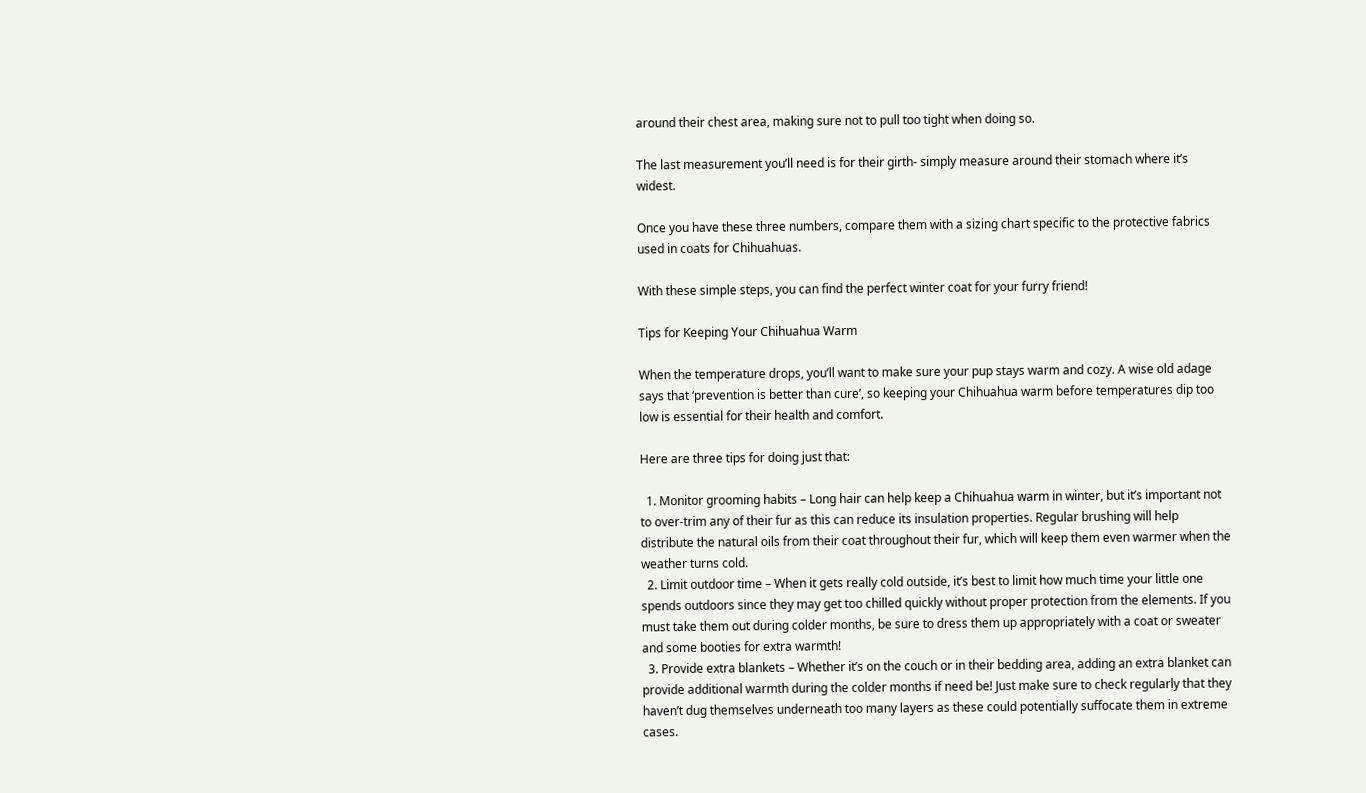around their chest area, making sure not to pull too tight when doing so.

The last measurement you’ll need is for their girth- simply measure around their stomach where it’s widest.

Once you have these three numbers, compare them with a sizing chart specific to the protective fabrics used in coats for Chihuahuas.

With these simple steps, you can find the perfect winter coat for your furry friend!

Tips for Keeping Your Chihuahua Warm

When the temperature drops, you’ll want to make sure your pup stays warm and cozy. A wise old adage says that ‘prevention is better than cure’, so keeping your Chihuahua warm before temperatures dip too low is essential for their health and comfort.

Here are three tips for doing just that:

  1. Monitor grooming habits – Long hair can help keep a Chihuahua warm in winter, but it’s important not to over-trim any of their fur as this can reduce its insulation properties. Regular brushing will help distribute the natural oils from their coat throughout their fur, which will keep them even warmer when the weather turns cold.
  2. Limit outdoor time – When it gets really cold outside, it’s best to limit how much time your little one spends outdoors since they may get too chilled quickly without proper protection from the elements. If you must take them out during colder months, be sure to dress them up appropriately with a coat or sweater and some booties for extra warmth!
  3. Provide extra blankets – Whether it’s on the couch or in their bedding area, adding an extra blanket can provide additional warmth during the colder months if need be! Just make sure to check regularly that they haven’t dug themselves underneath too many layers as these could potentially suffocate them in extreme cases.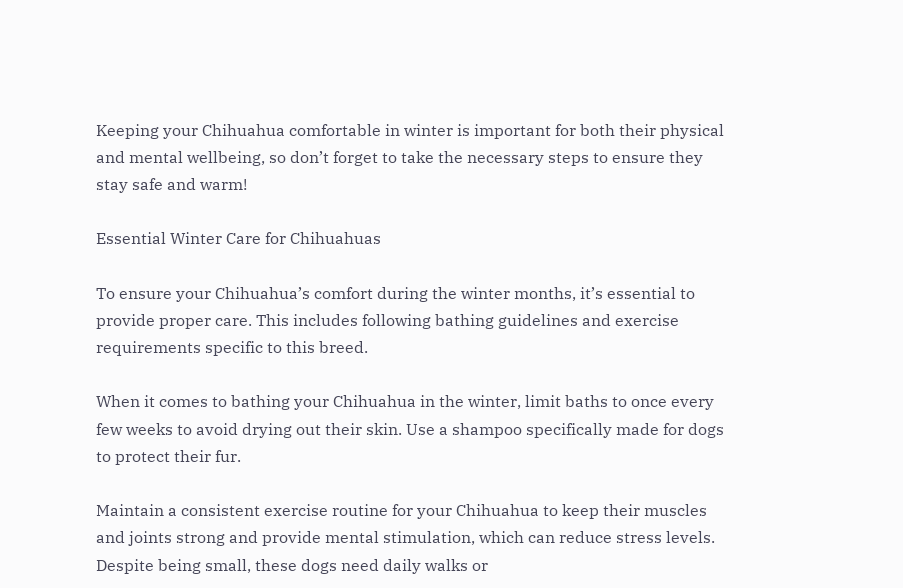Keeping your Chihuahua comfortable in winter is important for both their physical and mental wellbeing, so don’t forget to take the necessary steps to ensure they stay safe and warm!

Essential Winter Care for Chihuahuas

To ensure your Chihuahua’s comfort during the winter months, it’s essential to provide proper care. This includes following bathing guidelines and exercise requirements specific to this breed.

When it comes to bathing your Chihuahua in the winter, limit baths to once every few weeks to avoid drying out their skin. Use a shampoo specifically made for dogs to protect their fur.

Maintain a consistent exercise routine for your Chihuahua to keep their muscles and joints strong and provide mental stimulation, which can reduce stress levels. Despite being small, these dogs need daily walks or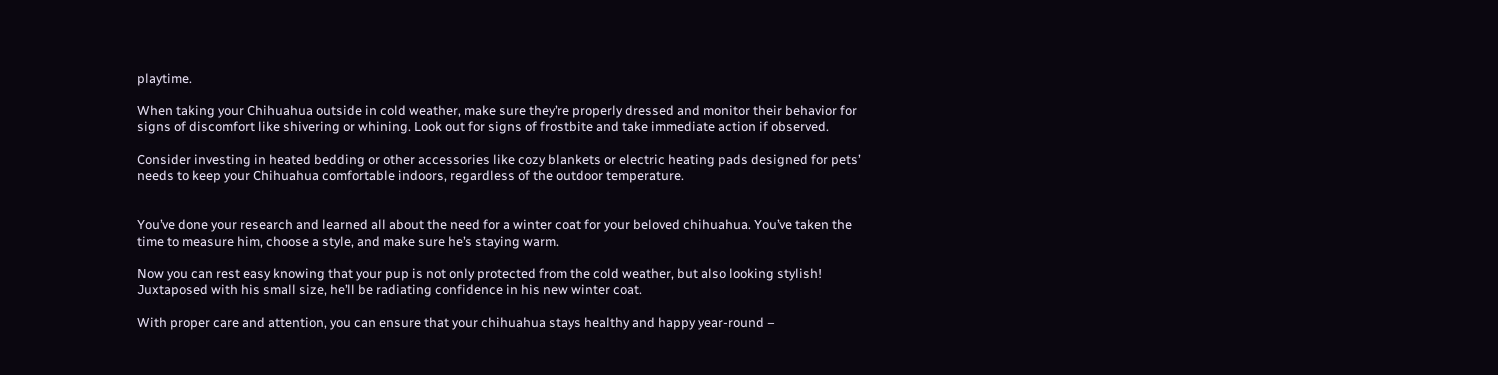playtime.

When taking your Chihuahua outside in cold weather, make sure they’re properly dressed and monitor their behavior for signs of discomfort like shivering or whining. Look out for signs of frostbite and take immediate action if observed.

Consider investing in heated bedding or other accessories like cozy blankets or electric heating pads designed for pets’ needs to keep your Chihuahua comfortable indoors, regardless of the outdoor temperature.


You’ve done your research and learned all about the need for a winter coat for your beloved chihuahua. You’ve taken the time to measure him, choose a style, and make sure he’s staying warm.

Now you can rest easy knowing that your pup is not only protected from the cold weather, but also looking stylish! Juxtaposed with his small size, he’ll be radiating confidence in his new winter coat.

With proper care and attention, you can ensure that your chihuahua stays healthy and happy year-round –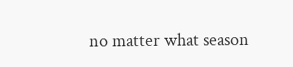no matter what season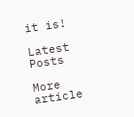it is!

Latest Posts

More article